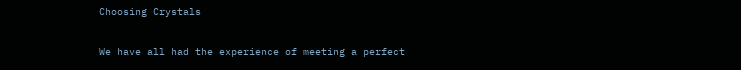Choosing Crystals

We have all had the experience of meeting a perfect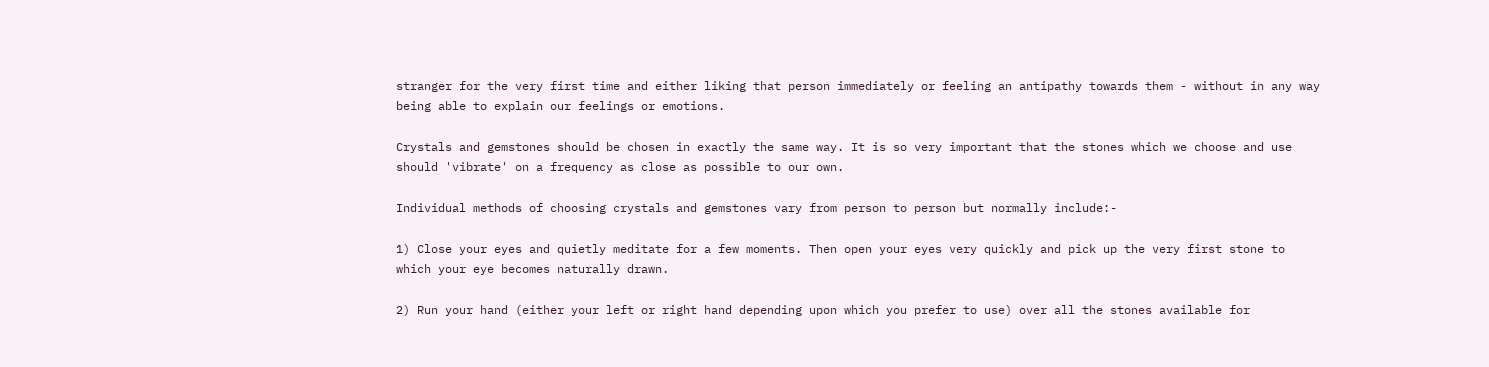stranger for the very first time and either liking that person immediately or feeling an antipathy towards them - without in any way being able to explain our feelings or emotions.

Crystals and gemstones should be chosen in exactly the same way. It is so very important that the stones which we choose and use should 'vibrate' on a frequency as close as possible to our own.

Individual methods of choosing crystals and gemstones vary from person to person but normally include:-

1) Close your eyes and quietly meditate for a few moments. Then open your eyes very quickly and pick up the very first stone to which your eye becomes naturally drawn.

2) Run your hand (either your left or right hand depending upon which you prefer to use) over all the stones available for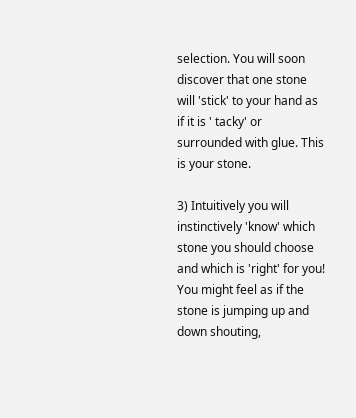selection. You will soon discover that one stone will 'stick' to your hand as if it is ' tacky' or surrounded with glue. This is your stone.

3) Intuitively you will instinctively 'know' which stone you should choose and which is 'right' for you! You might feel as if the stone is jumping up and down shouting,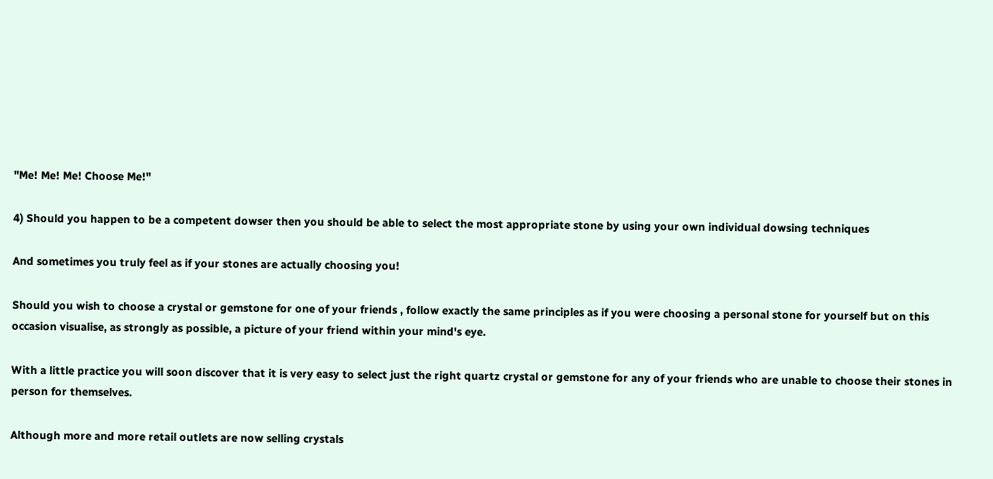"Me! Me! Me! Choose Me!"

4) Should you happen to be a competent dowser then you should be able to select the most appropriate stone by using your own individual dowsing techniques

And sometimes you truly feel as if your stones are actually choosing you!

Should you wish to choose a crystal or gemstone for one of your friends , follow exactly the same principles as if you were choosing a personal stone for yourself but on this occasion visualise, as strongly as possible, a picture of your friend within your mind's eye.

With a little practice you will soon discover that it is very easy to select just the right quartz crystal or gemstone for any of your friends who are unable to choose their stones in person for themselves.

Although more and more retail outlets are now selling crystals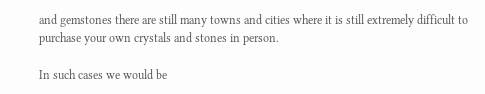and gemstones there are still many towns and cities where it is still extremely difficult to purchase your own crystals and stones in person.

In such cases we would be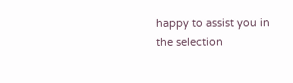happy to assist you in the selection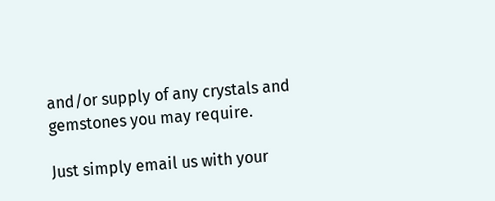and/or supply of any crystals and gemstones you may require.

Just simply email us with your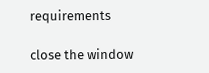requirements

close the window